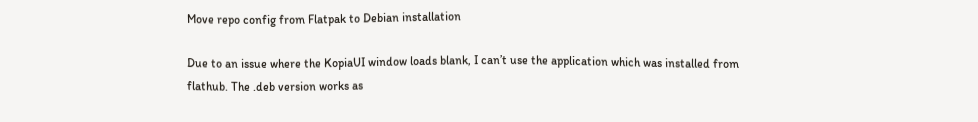Move repo config from Flatpak to Debian installation

Due to an issue where the KopiaUI window loads blank, I can’t use the application which was installed from flathub. The .deb version works as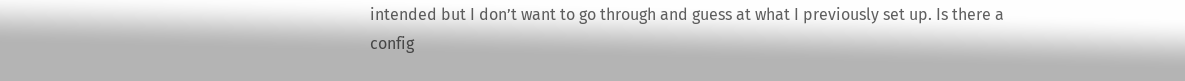intended but I don’t want to go through and guess at what I previously set up. Is there a config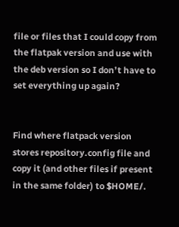file or files that I could copy from the flatpak version and use with the deb version so I don’t have to set everything up again?


Find where flatpack version stores repository.config file and copy it (and other files if present in the same folder) to $HOME/.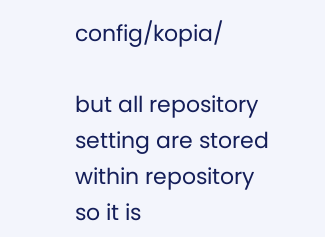config/kopia/

but all repository setting are stored within repository so it is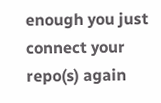enough you just connect your repo(s) again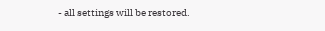- all settings will be restored.